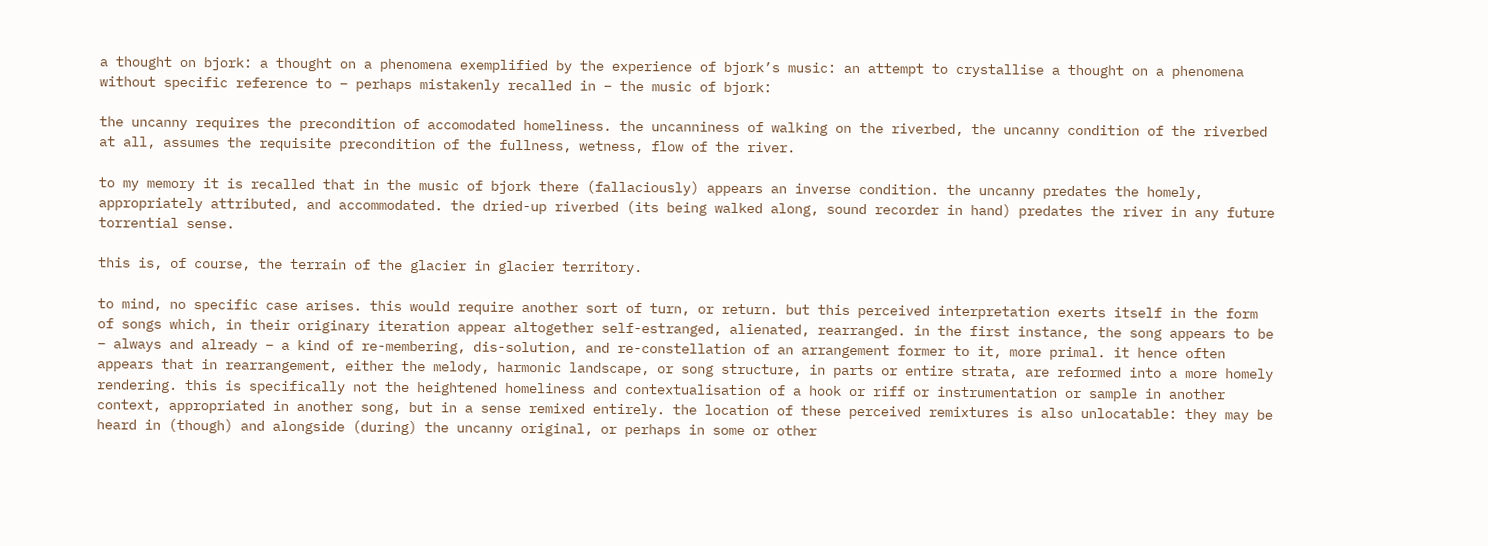a thought on bjork: a thought on a phenomena exemplified by the experience of bjork’s music: an attempt to crystallise a thought on a phenomena without specific reference to – perhaps mistakenly recalled in – the music of bjork:

the uncanny requires the precondition of accomodated homeliness. the uncanniness of walking on the riverbed, the uncanny condition of the riverbed at all, assumes the requisite precondition of the fullness, wetness, flow of the river.

to my memory it is recalled that in the music of bjork there (fallaciously) appears an inverse condition. the uncanny predates the homely, appropriately attributed, and accommodated. the dried-up riverbed (its being walked along, sound recorder in hand) predates the river in any future torrential sense.

this is, of course, the terrain of the glacier in glacier territory.

to mind, no specific case arises. this would require another sort of turn, or return. but this perceived interpretation exerts itself in the form of songs which, in their originary iteration appear altogether self-estranged, alienated, rearranged. in the first instance, the song appears to be – always and already – a kind of re-membering, dis-solution, and re-constellation of an arrangement former to it, more primal. it hence often appears that in rearrangement, either the melody, harmonic landscape, or song structure, in parts or entire strata, are reformed into a more homely rendering. this is specifically not the heightened homeliness and contextualisation of a hook or riff or instrumentation or sample in another context, appropriated in another song, but in a sense remixed entirely. the location of these perceived remixtures is also unlocatable: they may be heard in (though) and alongside (during) the uncanny original, or perhaps in some or other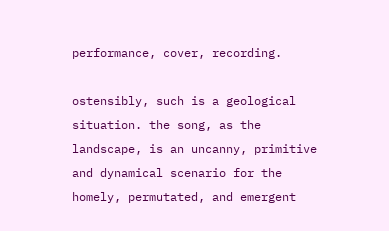performance, cover, recording.

ostensibly, such is a geological situation. the song, as the landscape, is an uncanny, primitive and dynamical scenario for the homely, permutated, and emergent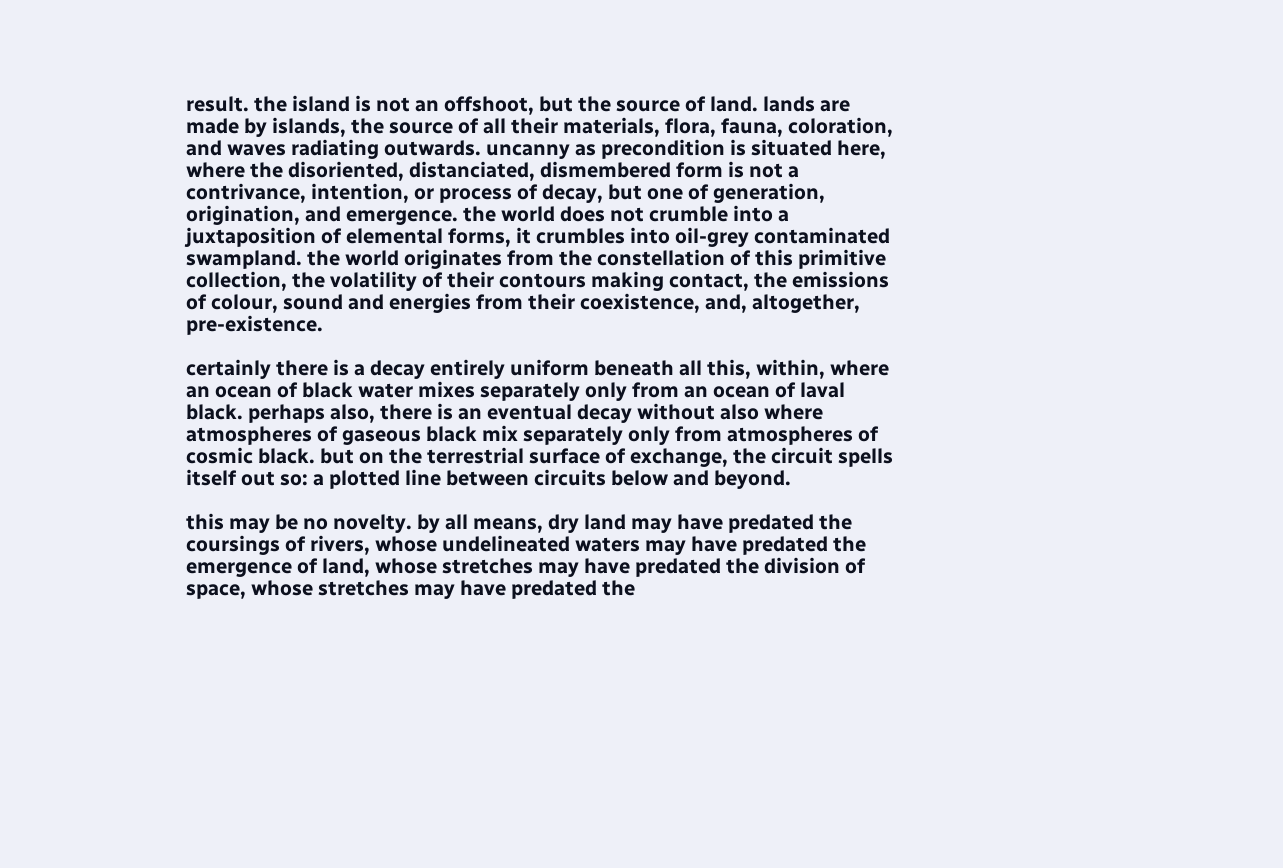result. the island is not an offshoot, but the source of land. lands are made by islands, the source of all their materials, flora, fauna, coloration, and waves radiating outwards. uncanny as precondition is situated here, where the disoriented, distanciated, dismembered form is not a contrivance, intention, or process of decay, but one of generation, origination, and emergence. the world does not crumble into a juxtaposition of elemental forms, it crumbles into oil-grey contaminated swampland. the world originates from the constellation of this primitive collection, the volatility of their contours making contact, the emissions of colour, sound and energies from their coexistence, and, altogether, pre-existence.

certainly there is a decay entirely uniform beneath all this, within, where an ocean of black water mixes separately only from an ocean of laval black. perhaps also, there is an eventual decay without also where atmospheres of gaseous black mix separately only from atmospheres of cosmic black. but on the terrestrial surface of exchange, the circuit spells itself out so: a plotted line between circuits below and beyond.

this may be no novelty. by all means, dry land may have predated the coursings of rivers, whose undelineated waters may have predated the emergence of land, whose stretches may have predated the division of space, whose stretches may have predated the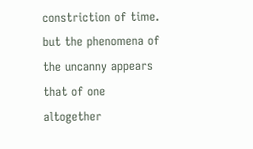constriction of time. but the phenomena of the uncanny appears that of one altogether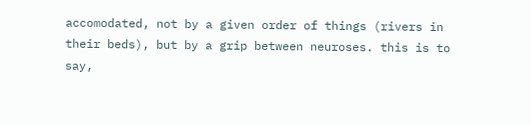accomodated, not by a given order of things (rivers in their beds), but by a grip between neuroses. this is to say,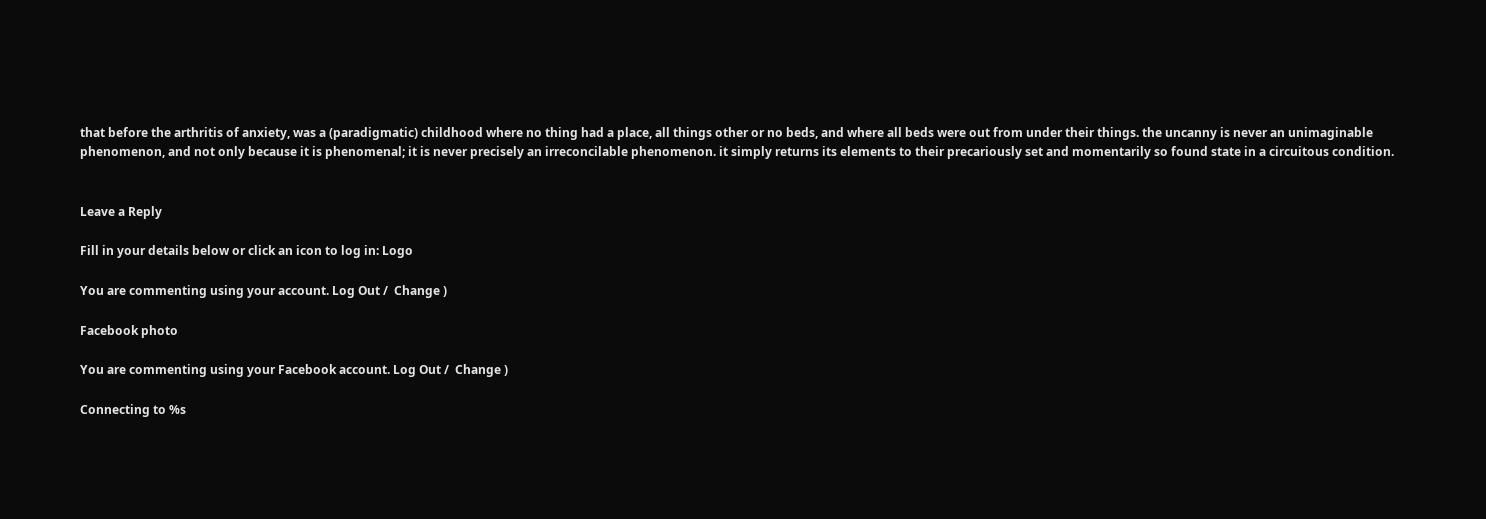that before the arthritis of anxiety, was a (paradigmatic) childhood where no thing had a place, all things other or no beds, and where all beds were out from under their things. the uncanny is never an unimaginable phenomenon, and not only because it is phenomenal; it is never precisely an irreconcilable phenomenon. it simply returns its elements to their precariously set and momentarily so found state in a circuitous condition.


Leave a Reply

Fill in your details below or click an icon to log in: Logo

You are commenting using your account. Log Out /  Change )

Facebook photo

You are commenting using your Facebook account. Log Out /  Change )

Connecting to %s